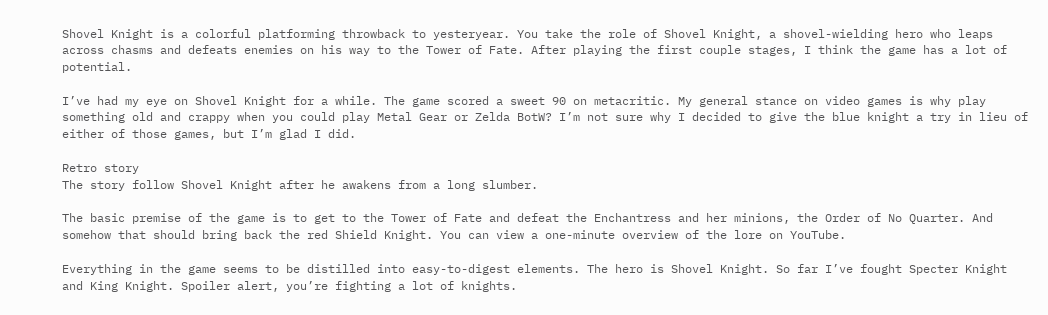Shovel Knight is a colorful platforming throwback to yesteryear. You take the role of Shovel Knight, a shovel-wielding hero who leaps across chasms and defeats enemies on his way to the Tower of Fate. After playing the first couple stages, I think the game has a lot of potential.

I’ve had my eye on Shovel Knight for a while. The game scored a sweet 90 on metacritic. My general stance on video games is why play something old and crappy when you could play Metal Gear or Zelda BotW? I’m not sure why I decided to give the blue knight a try in lieu of either of those games, but I’m glad I did.

Retro story
The story follow Shovel Knight after he awakens from a long slumber.

The basic premise of the game is to get to the Tower of Fate and defeat the Enchantress and her minions, the Order of No Quarter. And somehow that should bring back the red Shield Knight. You can view a one-minute overview of the lore on YouTube.

Everything in the game seems to be distilled into easy-to-digest elements. The hero is Shovel Knight. So far I’ve fought Specter Knight and King Knight. Spoiler alert, you’re fighting a lot of knights.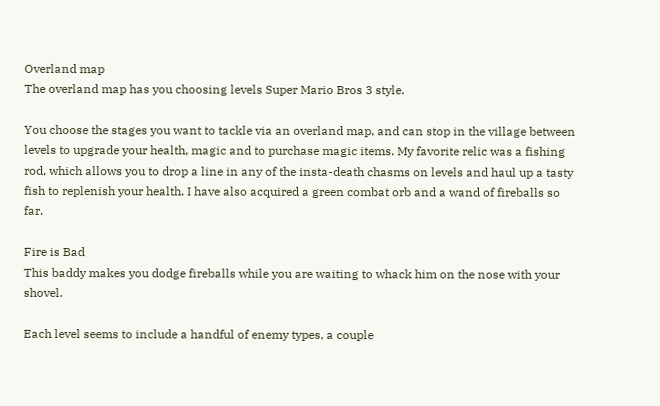Overland map
The overland map has you choosing levels Super Mario Bros 3 style.

You choose the stages you want to tackle via an overland map, and can stop in the village between levels to upgrade your health, magic and to purchase magic items. My favorite relic was a fishing rod, which allows you to drop a line in any of the insta-death chasms on levels and haul up a tasty fish to replenish your health. I have also acquired a green combat orb and a wand of fireballs so far.

Fire is Bad
This baddy makes you dodge fireballs while you are waiting to whack him on the nose with your shovel.

Each level seems to include a handful of enemy types, a couple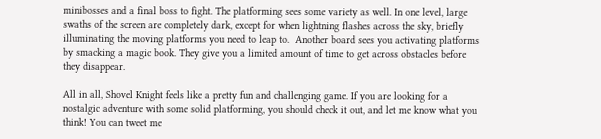minibosses and a final boss to fight. The platforming sees some variety as well. In one level, large swaths of the screen are completely dark, except for when lightning flashes across the sky, briefly illuminating the moving platforms you need to leap to.  Another board sees you activating platforms by smacking a magic book. They give you a limited amount of time to get across obstacles before they disappear.

All in all, Shovel Knight feels like a pretty fun and challenging game. If you are looking for a nostalgic adventure with some solid platforming, you should check it out, and let me know what you think! You can tweet me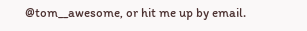@tom__awesome, or hit me up by email.